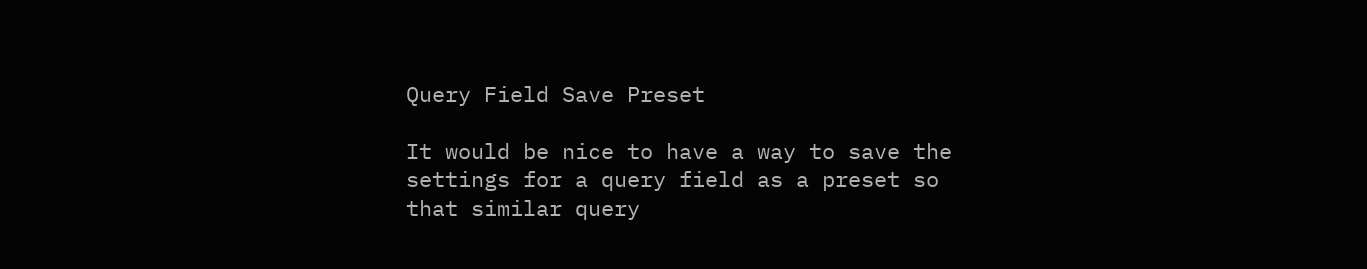Query Field Save Preset

It would be nice to have a way to save the settings for a query field as a preset so that similar query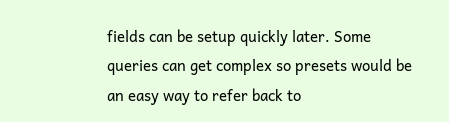fields can be setup quickly later. Some queries can get complex so presets would be an easy way to refer back to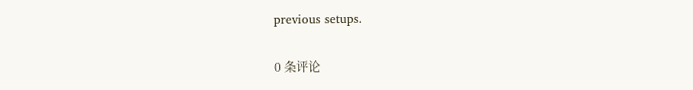previous setups.

0 条评论